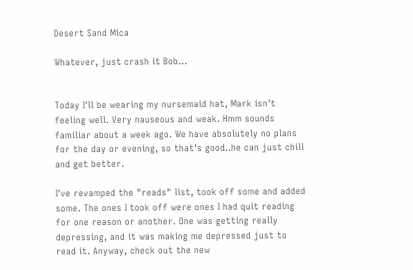Desert Sand Mica

Whatever, just crash it Bob...


Today I'll be wearing my nursemaid hat, Mark isn't feeling well. Very nauseous and weak. Hmm sounds familiar about a week ago. We have absolutely no plans for the day or evening, so that's good..he can just chill and get better.

I've revamped the "reads" list, took off some and added some. The ones I took off were ones I had quit reading for one reason or another. One was getting really depressing, and it was making me depressed just to read it. Anyway, check out the new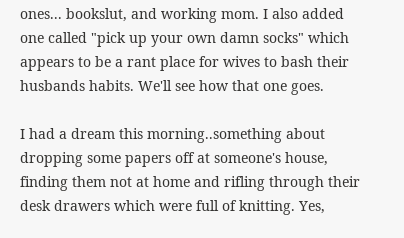ones... bookslut, and working mom. I also added one called "pick up your own damn socks" which appears to be a rant place for wives to bash their husbands habits. We'll see how that one goes.

I had a dream this morning..something about dropping some papers off at someone's house, finding them not at home and rifling through their desk drawers which were full of knitting. Yes,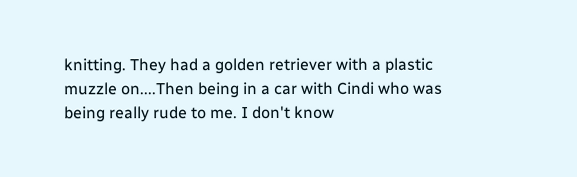knitting. They had a golden retriever with a plastic muzzle on....Then being in a car with Cindi who was being really rude to me. I don't know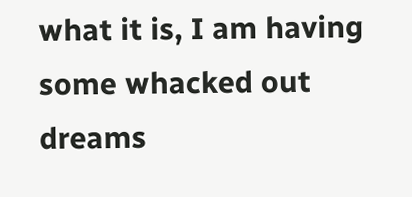what it is, I am having some whacked out dreams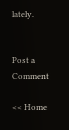lately.


Post a Comment

<< Home